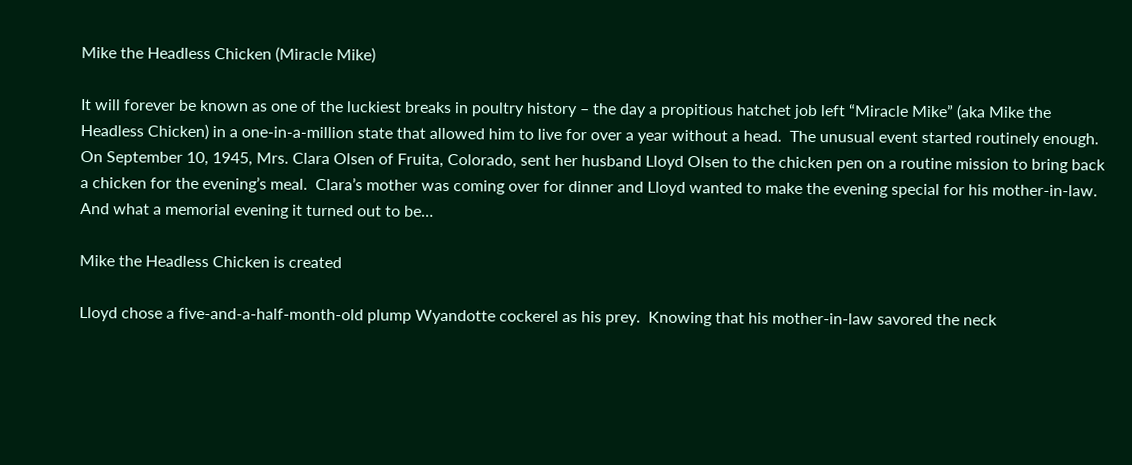Mike the Headless Chicken (Miracle Mike)

It will forever be known as one of the luckiest breaks in poultry history – the day a propitious hatchet job left “Miracle Mike” (aka Mike the Headless Chicken) in a one-in-a-million state that allowed him to live for over a year without a head.  The unusual event started routinely enough.  On September 10, 1945, Mrs. Clara Olsen of Fruita, Colorado, sent her husband Lloyd Olsen to the chicken pen on a routine mission to bring back a chicken for the evening’s meal.  Clara’s mother was coming over for dinner and Lloyd wanted to make the evening special for his mother-in-law.  And what a memorial evening it turned out to be…

Mike the Headless Chicken is created

Lloyd chose a five-and-a-half-month-old plump Wyandotte cockerel as his prey.  Knowing that his mother-in-law savored the neck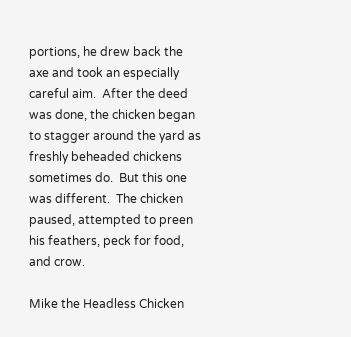portions, he drew back the axe and took an especially careful aim.  After the deed was done, the chicken began to stagger around the yard as freshly beheaded chickens sometimes do.  But this one was different.  The chicken paused, attempted to preen his feathers, peck for food, and crow.

Mike the Headless Chicken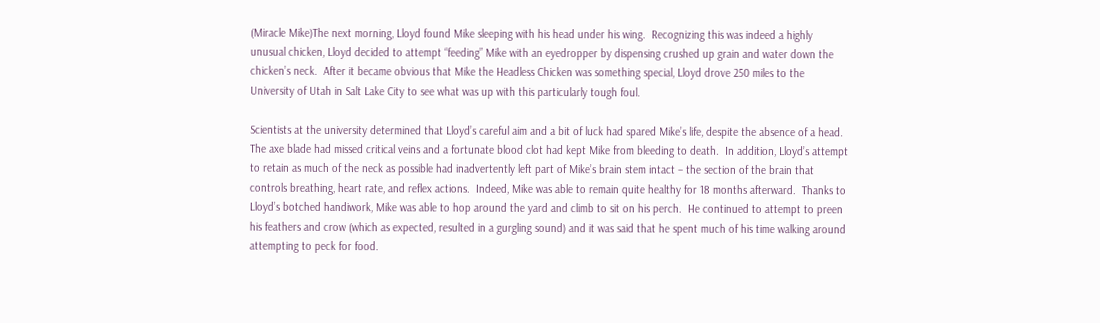(Miracle Mike)The next morning, Lloyd found Mike sleeping with his head under his wing.  Recognizing this was indeed a highly unusual chicken, Lloyd decided to attempt “feeding” Mike with an eyedropper by dispensing crushed up grain and water down the chicken’s neck.  After it became obvious that Mike the Headless Chicken was something special, Lloyd drove 250 miles to the University of Utah in Salt Lake City to see what was up with this particularly tough foul.

Scientists at the university determined that Lloyd’s careful aim and a bit of luck had spared Mike’s life, despite the absence of a head.  The axe blade had missed critical veins and a fortunate blood clot had kept Mike from bleeding to death.  In addition, Lloyd’s attempt to retain as much of the neck as possible had inadvertently left part of Mike’s brain stem intact – the section of the brain that controls breathing, heart rate, and reflex actions.  Indeed, Mike was able to remain quite healthy for 18 months afterward.  Thanks to Lloyd’s botched handiwork, Mike was able to hop around the yard and climb to sit on his perch.  He continued to attempt to preen his feathers and crow (which as expected, resulted in a gurgling sound) and it was said that he spent much of his time walking around attempting to peck for food.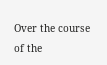Over the course of the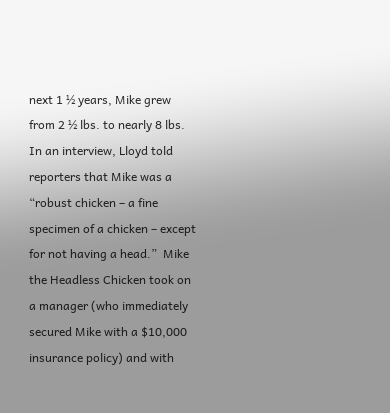next 1 ½ years, Mike grew from 2 ½ lbs. to nearly 8 lbs.  In an interview, Lloyd told reporters that Mike was a “robust chicken – a fine specimen of a chicken – except for not having a head.”  Mike the Headless Chicken took on a manager (who immediately secured Mike with a $10,000 insurance policy) and with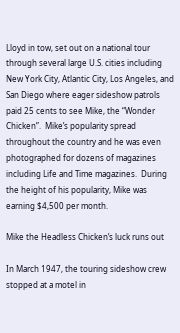Lloyd in tow, set out on a national tour through several large U.S. cities including New York City, Atlantic City, Los Angeles, and San Diego where eager sideshow patrols paid 25 cents to see Mike, the “Wonder Chicken”.  Mike’s popularity spread throughout the country and he was even photographed for dozens of magazines including Life and Time magazines.  During the height of his popularity, Mike was earning $4,500 per month.

Mike the Headless Chicken’s luck runs out

In March 1947, the touring sideshow crew stopped at a motel in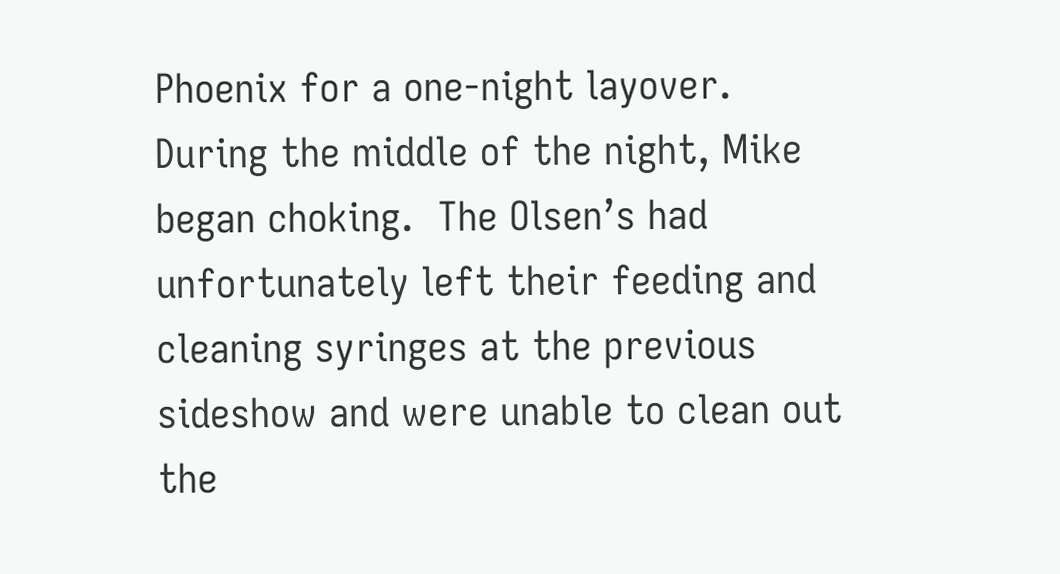Phoenix for a one-night layover.  During the middle of the night, Mike began choking.  The Olsen’s had unfortunately left their feeding and cleaning syringes at the previous sideshow and were unable to clean out the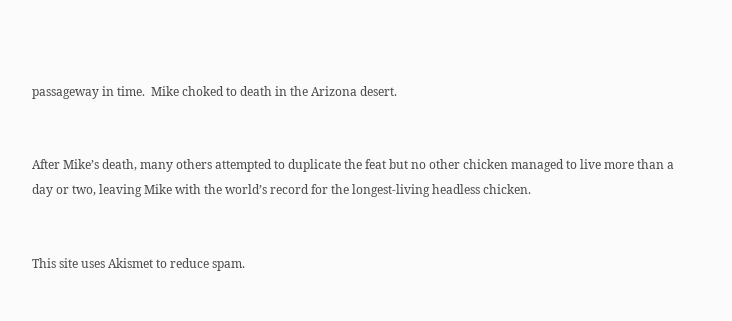passageway in time.  Mike choked to death in the Arizona desert.


After Mike’s death, many others attempted to duplicate the feat but no other chicken managed to live more than a day or two, leaving Mike with the world’s record for the longest-living headless chicken.


This site uses Akismet to reduce spam.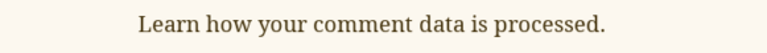Learn how your comment data is processed.